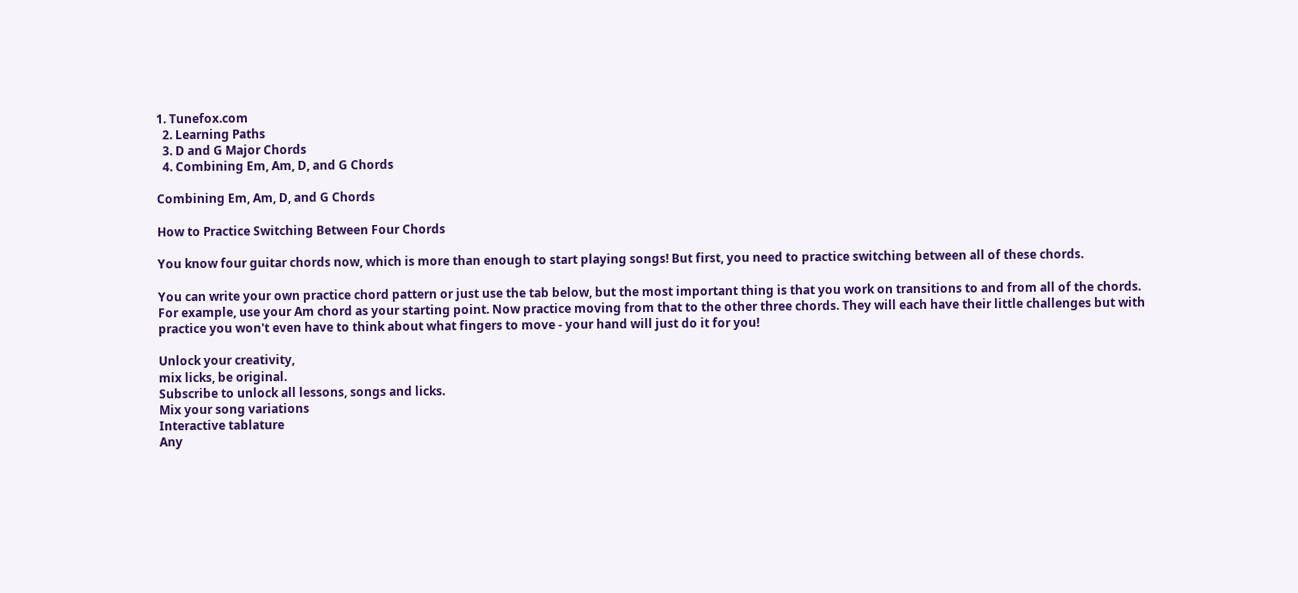1. Tunefox.com
  2. Learning Paths
  3. D and G Major Chords
  4. Combining Em, Am, D, and G Chords

Combining Em, Am, D, and G Chords

How to Practice Switching Between Four Chords

You know four guitar chords now, which is more than enough to start playing songs! But first, you need to practice switching between all of these chords.

You can write your own practice chord pattern or just use the tab below, but the most important thing is that you work on transitions to and from all of the chords. For example, use your Am chord as your starting point. Now practice moving from that to the other three chords. They will each have their little challenges but with practice you won't even have to think about what fingers to move - your hand will just do it for you!

Unlock your creativity,
mix licks, be original.
Subscribe to unlock all lessons, songs and licks.
Mix your song variations
Interactive tablature
Any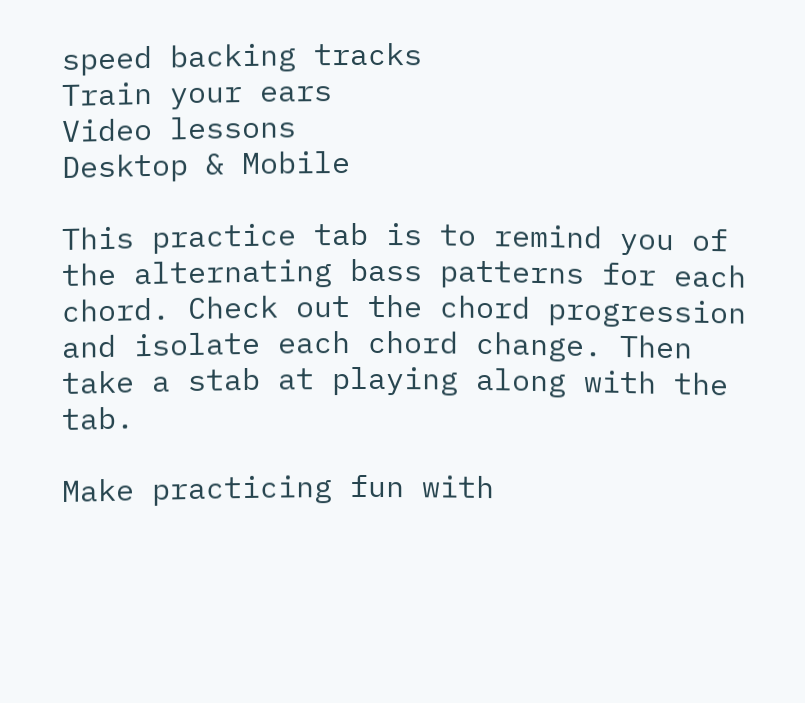speed backing tracks
Train your ears
Video lessons
Desktop & Mobile

This practice tab is to remind you of the alternating bass patterns for each chord. Check out the chord progression and isolate each chord change. Then take a stab at playing along with the tab.

Make practicing fun with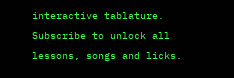interactive tablature.
Subscribe to unlock all lessons, songs and licks.